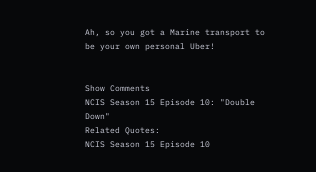Ah, so you got a Marine transport to be your own personal Uber!


Show Comments
NCIS Season 15 Episode 10: "Double Down"
Related Quotes:
NCIS Season 15 Episode 10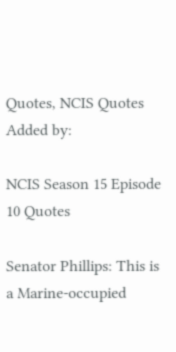Quotes, NCIS Quotes
Added by:

NCIS Season 15 Episode 10 Quotes

Senator Phillips: This is a Marine-occupied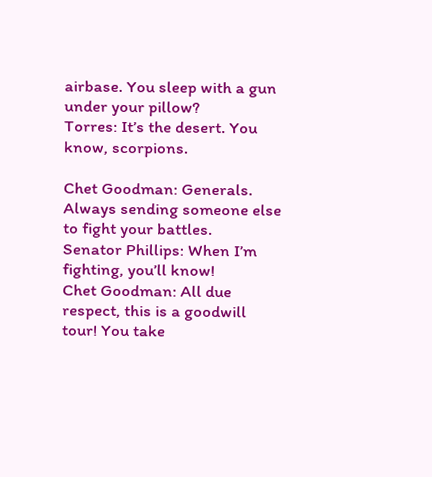airbase. You sleep with a gun under your pillow?
Torres: It’s the desert. You know, scorpions.

Chet Goodman: Generals. Always sending someone else to fight your battles.
Senator Phillips: When I’m fighting, you’ll know!
Chet Goodman: All due respect, this is a goodwill tour! You take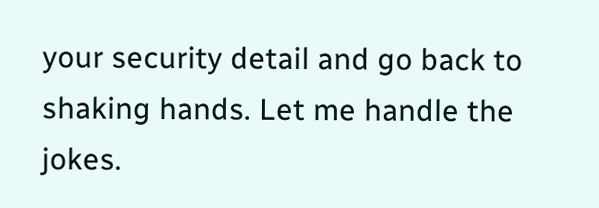your security detail and go back to shaking hands. Let me handle the jokes.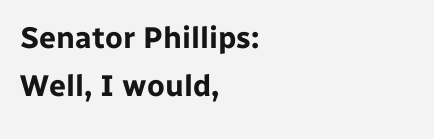Senator Phillips: Well, I would,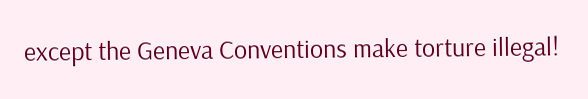except the Geneva Conventions make torture illegal!